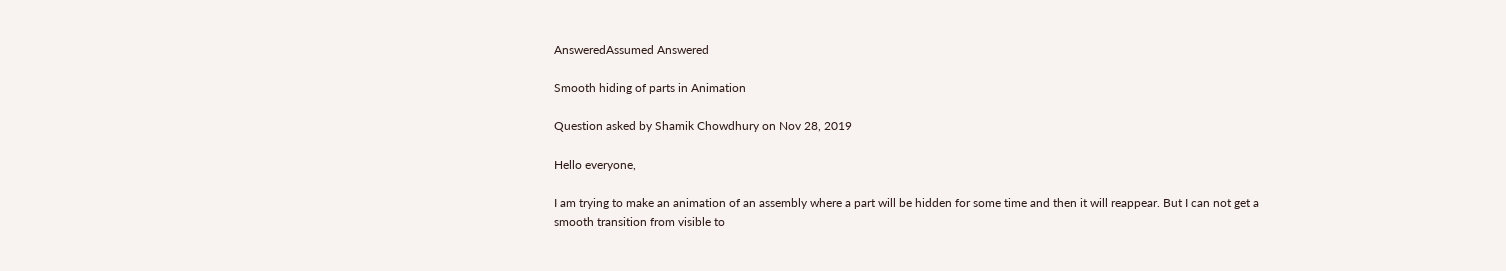AnsweredAssumed Answered

Smooth hiding of parts in Animation

Question asked by Shamik Chowdhury on Nov 28, 2019

Hello everyone,

I am trying to make an animation of an assembly where a part will be hidden for some time and then it will reappear. But I can not get a smooth transition from visible to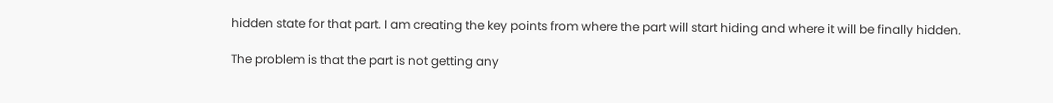hidden state for that part. I am creating the key points from where the part will start hiding and where it will be finally hidden.

The problem is that the part is not getting any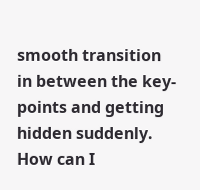smooth transition in between the key-points and getting hidden suddenly. How can I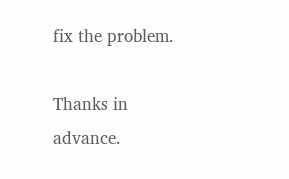fix the problem.

Thanks in advance.